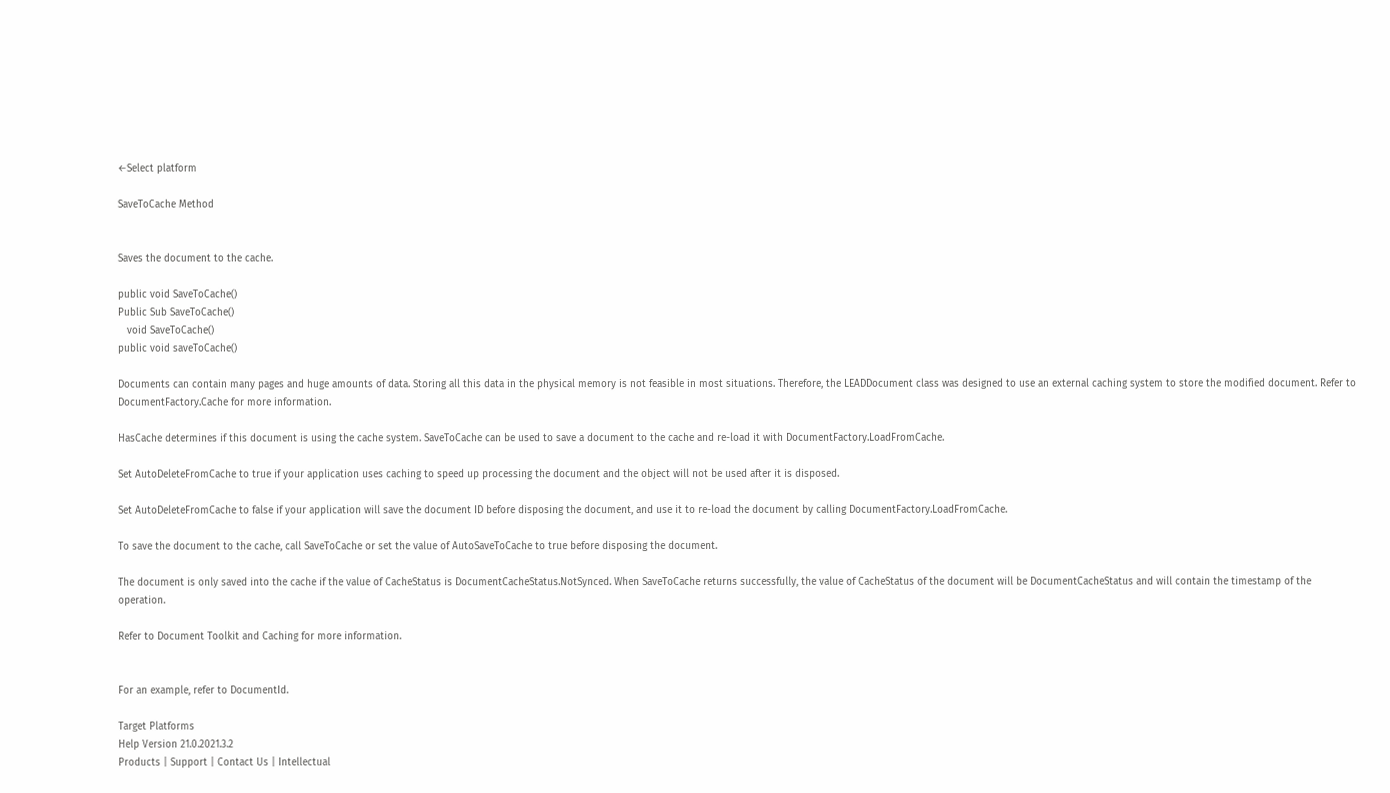←Select platform

SaveToCache Method


Saves the document to the cache.

public void SaveToCache()
Public Sub SaveToCache()
   void SaveToCache()
public void saveToCache()

Documents can contain many pages and huge amounts of data. Storing all this data in the physical memory is not feasible in most situations. Therefore, the LEADDocument class was designed to use an external caching system to store the modified document. Refer to DocumentFactory.Cache for more information.

HasCache determines if this document is using the cache system. SaveToCache can be used to save a document to the cache and re-load it with DocumentFactory.LoadFromCache.

Set AutoDeleteFromCache to true if your application uses caching to speed up processing the document and the object will not be used after it is disposed.

Set AutoDeleteFromCache to false if your application will save the document ID before disposing the document, and use it to re-load the document by calling DocumentFactory.LoadFromCache.

To save the document to the cache, call SaveToCache or set the value of AutoSaveToCache to true before disposing the document.

The document is only saved into the cache if the value of CacheStatus is DocumentCacheStatus.NotSynced. When SaveToCache returns successfully, the value of CacheStatus of the document will be DocumentCacheStatus and will contain the timestamp of the operation.

Refer to Document Toolkit and Caching for more information.


For an example, refer to DocumentId.

Target Platforms
Help Version 21.0.2021.3.2
Products | Support | Contact Us | Intellectual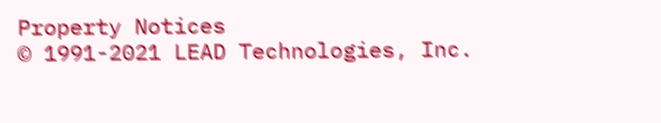Property Notices
© 1991-2021 LEAD Technologies, Inc.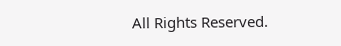All Rights Reserved.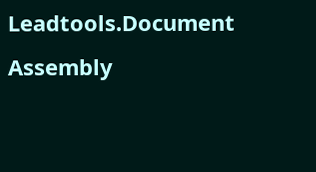Leadtools.Document Assembly